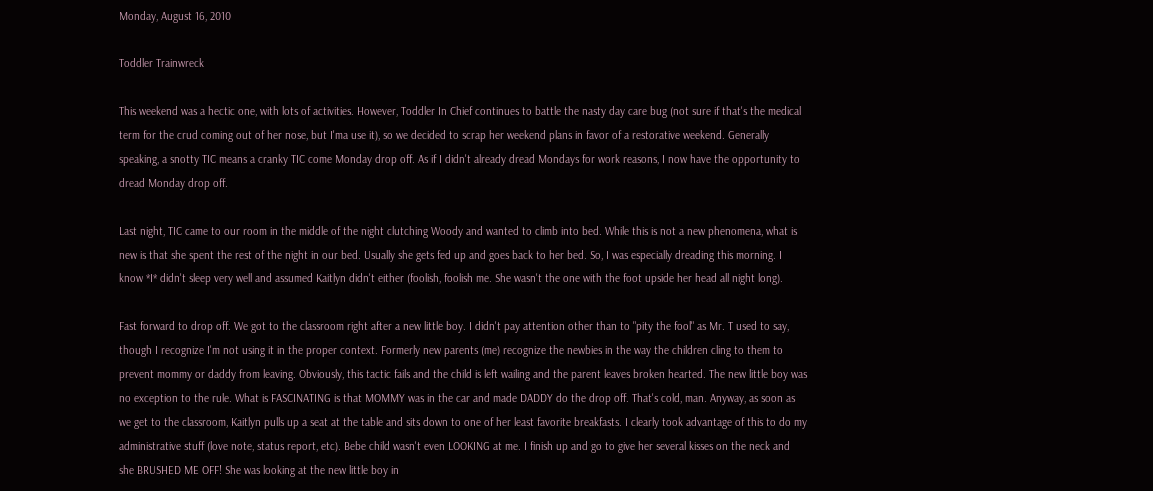Monday, August 16, 2010

Toddler Trainwreck

This weekend was a hectic one, with lots of activities. However, Toddler In Chief continues to battle the nasty day care bug (not sure if that's the medical term for the crud coming out of her nose, but I'ma use it), so we decided to scrap her weekend plans in favor of a restorative weekend. Generally speaking, a snotty TIC means a cranky TIC come Monday drop off. As if I didn't already dread Mondays for work reasons, I now have the opportunity to dread Monday drop off.

Last night, TIC came to our room in the middle of the night clutching Woody and wanted to climb into bed. While this is not a new phenomena, what is new is that she spent the rest of the night in our bed. Usually she gets fed up and goes back to her bed. So, I was especially dreading this morning. I know *I* didn't sleep very well and assumed Kaitlyn didn't either (foolish, foolish me. She wasn't the one with the foot upside her head all night long).

Fast forward to drop off. We got to the classroom right after a new little boy. I didn't pay attention other than to "pity the fool" as Mr. T used to say, though I recognize I'm not using it in the proper context. Formerly new parents (me) recognize the newbies in the way the children cling to them to prevent mommy or daddy from leaving. Obviously, this tactic fails and the child is left wailing and the parent leaves broken hearted. The new little boy was no exception to the rule. What is FASCINATING is that MOMMY was in the car and made DADDY do the drop off. That's cold, man. Anyway, as soon as we get to the classroom, Kaitlyn pulls up a seat at the table and sits down to one of her least favorite breakfasts. I clearly took advantage of this to do my administrative stuff (love note, status report, etc). Bebe child wasn't even LOOKING at me. I finish up and go to give her several kisses on the neck and she BRUSHED ME OFF! She was looking at the new little boy in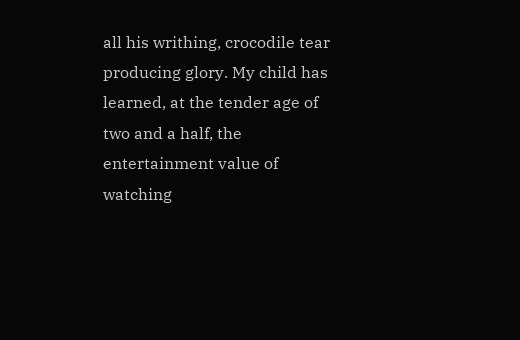all his writhing, crocodile tear producing glory. My child has learned, at the tender age of two and a half, the entertainment value of watching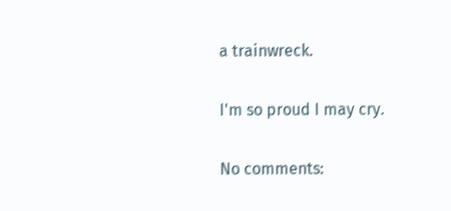a trainwreck.

I'm so proud I may cry.

No comments: